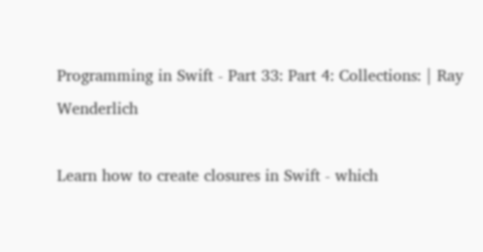Programming in Swift - Part 33: Part 4: Collections: | Ray Wenderlich

Learn how to create closures in Swift - which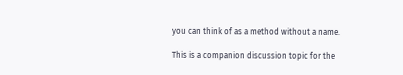you can think of as a method without a name.

This is a companion discussion topic for the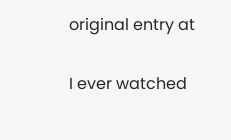original entry at

I ever watched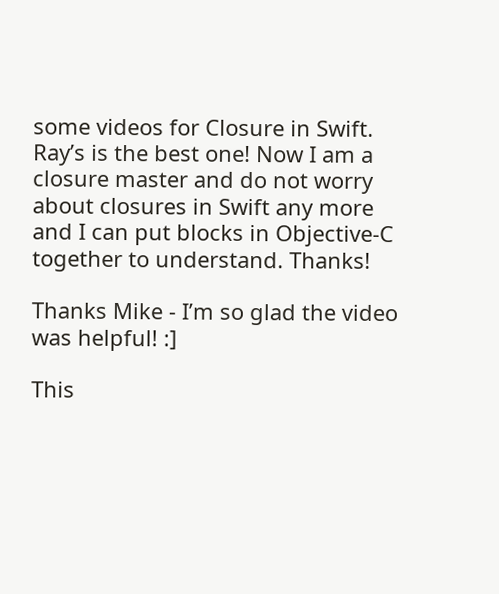some videos for Closure in Swift. Ray’s is the best one! Now I am a closure master and do not worry about closures in Swift any more and I can put blocks in Objective-C together to understand. Thanks!

Thanks Mike - I’m so glad the video was helpful! :]

This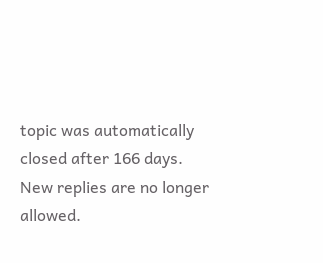topic was automatically closed after 166 days. New replies are no longer allowed.